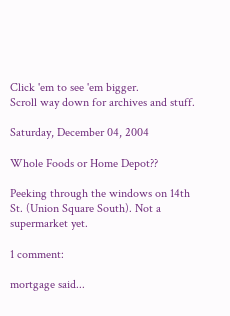Click 'em to see 'em bigger.
Scroll way down for archives and stuff.

Saturday, December 04, 2004

Whole Foods or Home Depot??

Peeking through the windows on 14th St. (Union Square South). Not a supermarket yet.

1 comment:

mortgage said...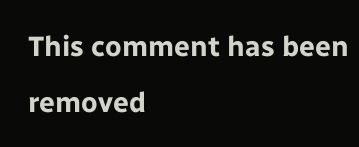This comment has been removed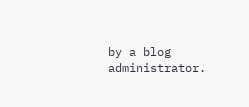by a blog administrator.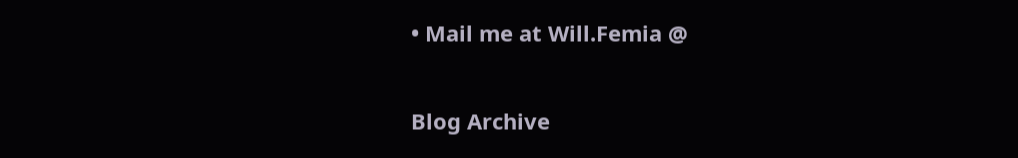• Mail me at Will.Femia @

Blog Archive